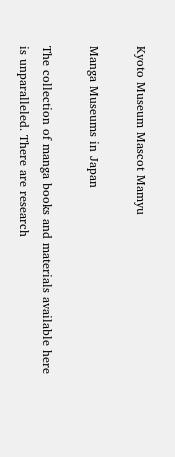Kyoto Museum Mascot Mamyu

Manga Museums in Japan

The collection of manga books and materials available here is unparalleled. There are research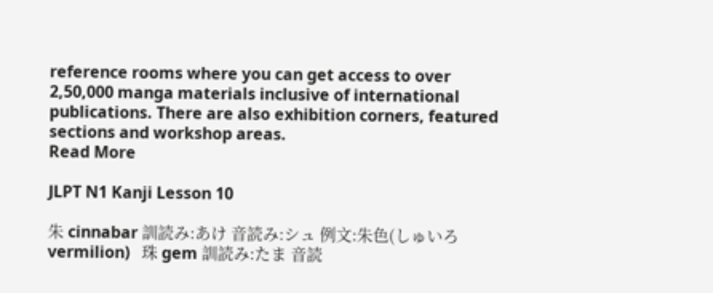reference rooms where you can get access to over 2,50,000 manga materials inclusive of international publications. There are also exhibition corners, featured sections and workshop areas.
Read More

JLPT N1 Kanji Lesson 10

朱 cinnabar 訓読み:あけ 音読み:シュ 例文:朱色(しゅいろ  vermilion)   珠 gem 訓読み:たま 音読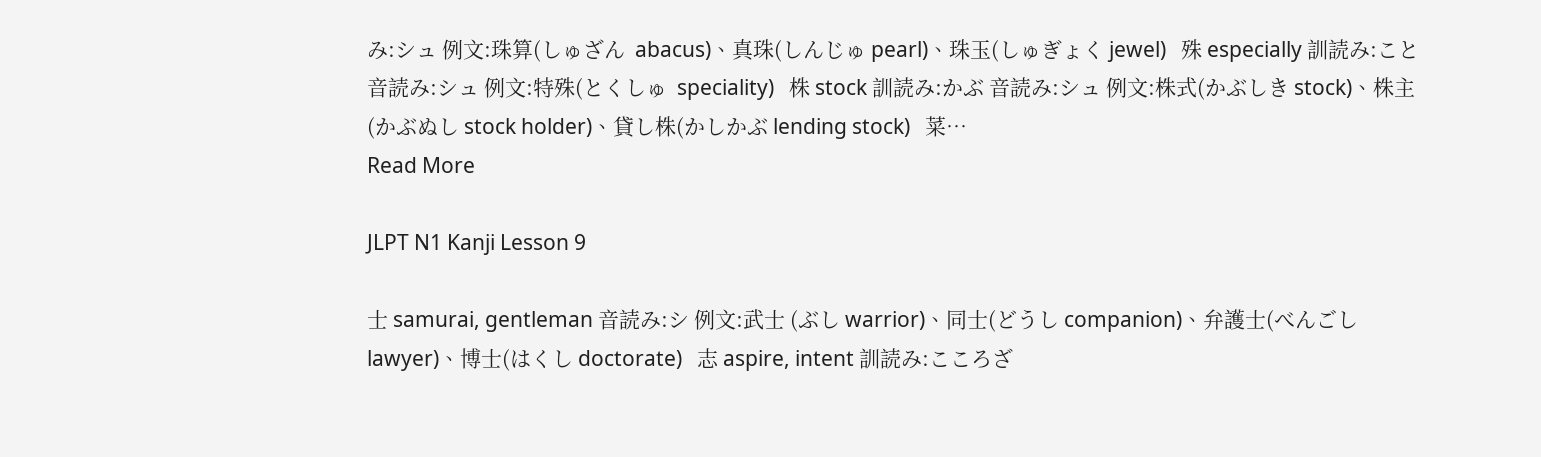み:シュ 例文:珠算(しゅざん  abacus)、真珠(しんじゅ pearl)、珠玉(しゅぎょく jewel)   殊 especially 訓読み:こと 音読み:シュ 例文:特殊(とくしゅ  speciality)   株 stock 訓読み:かぶ 音読み:シュ 例文:株式(かぶしき stock)、株主(かぶぬし stock holder)、貸し株(かしかぶ lending stock)   菜…
Read More

JLPT N1 Kanji Lesson 9

士 samurai, gentleman 音読み:シ 例文:武士 (ぶし warrior)、同士(どうし companion)、弁護士(べんごし lawyer)、博士(はくし doctorate)   志 aspire, intent 訓読み:こころざ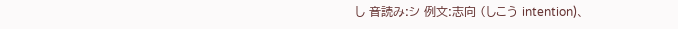し 音読み:シ 例文:志向 (しこう intention)、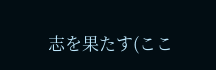志を果たす(ここ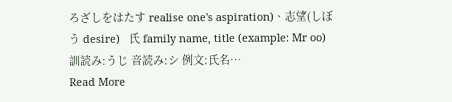ろざしをはたす realise one's aspiration)、志望(しぼう desire)   氏 family name, title (example: Mr oo) 訓読み:うじ 音読み:シ 例文:氏名…
Read More